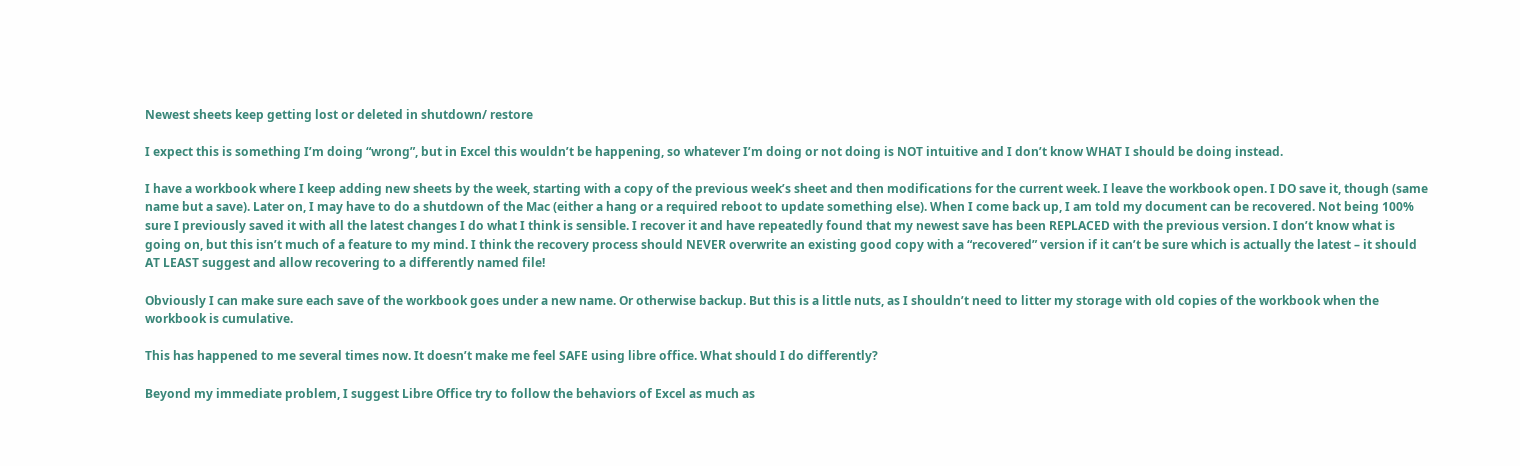Newest sheets keep getting lost or deleted in shutdown/ restore

I expect this is something I’m doing “wrong”, but in Excel this wouldn’t be happening, so whatever I’m doing or not doing is NOT intuitive and I don’t know WHAT I should be doing instead.

I have a workbook where I keep adding new sheets by the week, starting with a copy of the previous week’s sheet and then modifications for the current week. I leave the workbook open. I DO save it, though (same name but a save). Later on, I may have to do a shutdown of the Mac (either a hang or a required reboot to update something else). When I come back up, I am told my document can be recovered. Not being 100% sure I previously saved it with all the latest changes I do what I think is sensible. I recover it and have repeatedly found that my newest save has been REPLACED with the previous version. I don’t know what is going on, but this isn’t much of a feature to my mind. I think the recovery process should NEVER overwrite an existing good copy with a “recovered” version if it can’t be sure which is actually the latest – it should AT LEAST suggest and allow recovering to a differently named file!

Obviously I can make sure each save of the workbook goes under a new name. Or otherwise backup. But this is a little nuts, as I shouldn’t need to litter my storage with old copies of the workbook when the workbook is cumulative.

This has happened to me several times now. It doesn’t make me feel SAFE using libre office. What should I do differently?

Beyond my immediate problem, I suggest Libre Office try to follow the behaviors of Excel as much as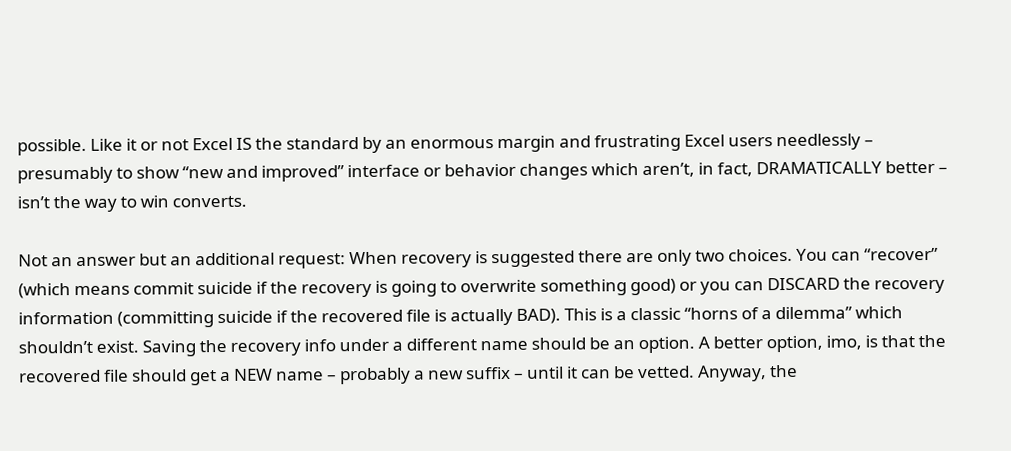possible. Like it or not Excel IS the standard by an enormous margin and frustrating Excel users needlessly – presumably to show “new and improved” interface or behavior changes which aren’t, in fact, DRAMATICALLY better – isn’t the way to win converts.

Not an answer but an additional request: When recovery is suggested there are only two choices. You can “recover” (which means commit suicide if the recovery is going to overwrite something good) or you can DISCARD the recovery information (committing suicide if the recovered file is actually BAD). This is a classic “horns of a dilemma” which shouldn’t exist. Saving the recovery info under a different name should be an option. A better option, imo, is that the recovered file should get a NEW name – probably a new suffix – until it can be vetted. Anyway, the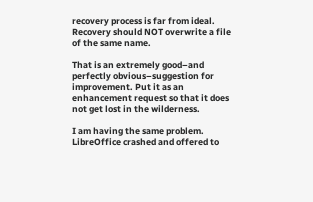recovery process is far from ideal. Recovery should NOT overwrite a file of the same name.

That is an extremely good–and perfectly obvious–suggestion for improvement. Put it as an enhancement request so that it does not get lost in the wilderness.

I am having the same problem. LibreOffice crashed and offered to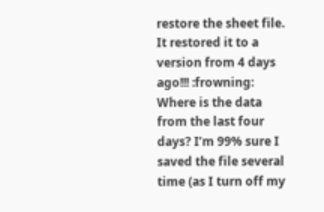restore the sheet file. It restored it to a version from 4 days ago!!! :frowning: Where is the data from the last four days? I’m 99% sure I saved the file several time (as I turn off my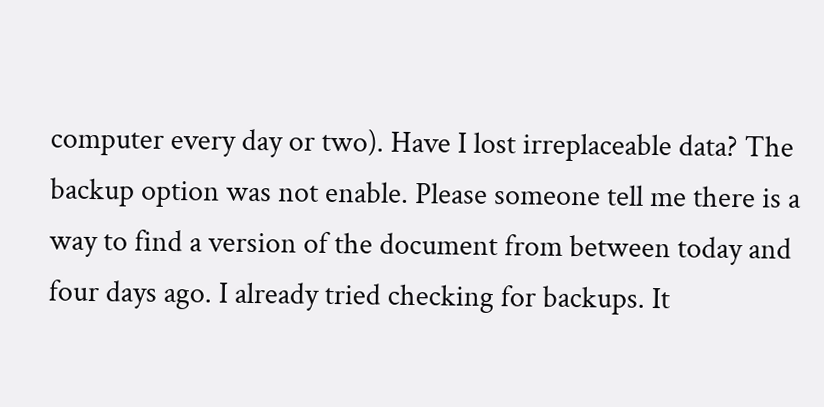computer every day or two). Have I lost irreplaceable data? The backup option was not enable. Please someone tell me there is a way to find a version of the document from between today and four days ago. I already tried checking for backups. It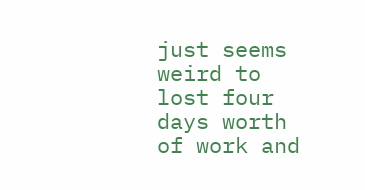just seems weird to lost four days worth of work and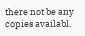there not be any copies availabl.